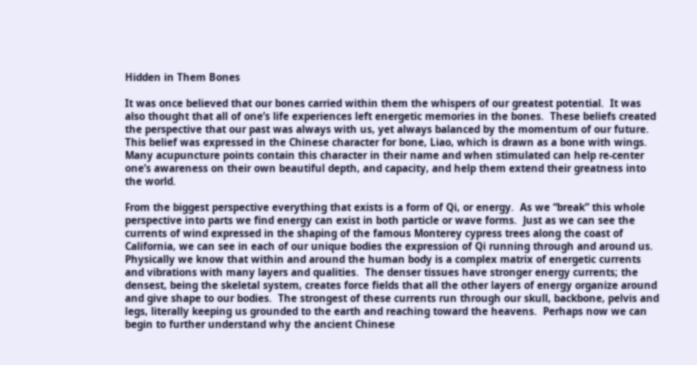Hidden in Them Bones

It was once believed that our bones carried within them the whispers of our greatest potential.  It was also thought that all of one’s life experiences left energetic memories in the bones.  These beliefs created the perspective that our past was always with us, yet always balanced by the momentum of our future.  This belief was expressed in the Chinese character for bone, Liao, which is drawn as a bone with wings.  Many acupuncture points contain this character in their name and when stimulated can help re-center one’s awareness on their own beautiful depth, and capacity, and help them extend their greatness into the world.

From the biggest perspective everything that exists is a form of Qi, or energy.  As we “break” this whole perspective into parts we find energy can exist in both particle or wave forms.  Just as we can see the currents of wind expressed in the shaping of the famous Monterey cypress trees along the coast of California, we can see in each of our unique bodies the expression of Qi running through and around us.  Physically we know that within and around the human body is a complex matrix of energetic currents and vibrations with many layers and qualities.  The denser tissues have stronger energy currents; the densest, being the skeletal system, creates force fields that all the other layers of energy organize around and give shape to our bodies.  The strongest of these currents run through our skull, backbone, pelvis and legs, literally keeping us grounded to the earth and reaching toward the heavens.  Perhaps now we can begin to further understand why the ancient Chinese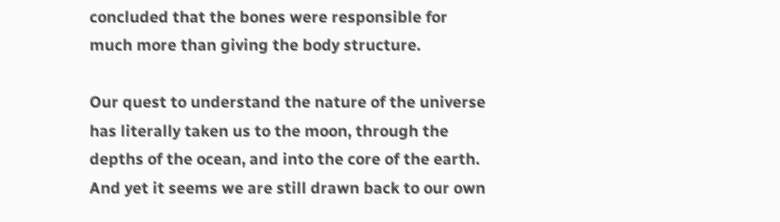concluded that the bones were responsible for much more than giving the body structure.

Our quest to understand the nature of the universe has literally taken us to the moon, through the depths of the ocean, and into the core of the earth.  And yet it seems we are still drawn back to our own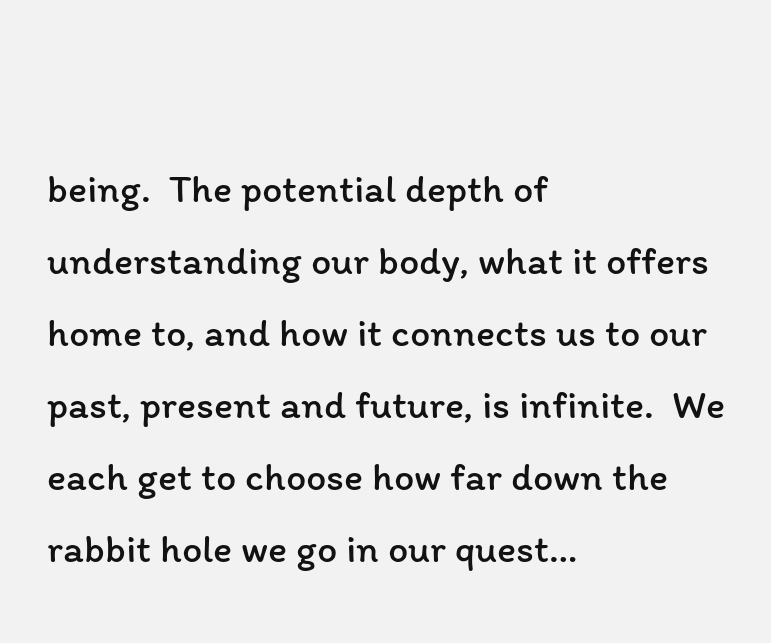being.  The potential depth of understanding our body, what it offers home to, and how it connects us to our past, present and future, is infinite.  We each get to choose how far down the rabbit hole we go in our quest…